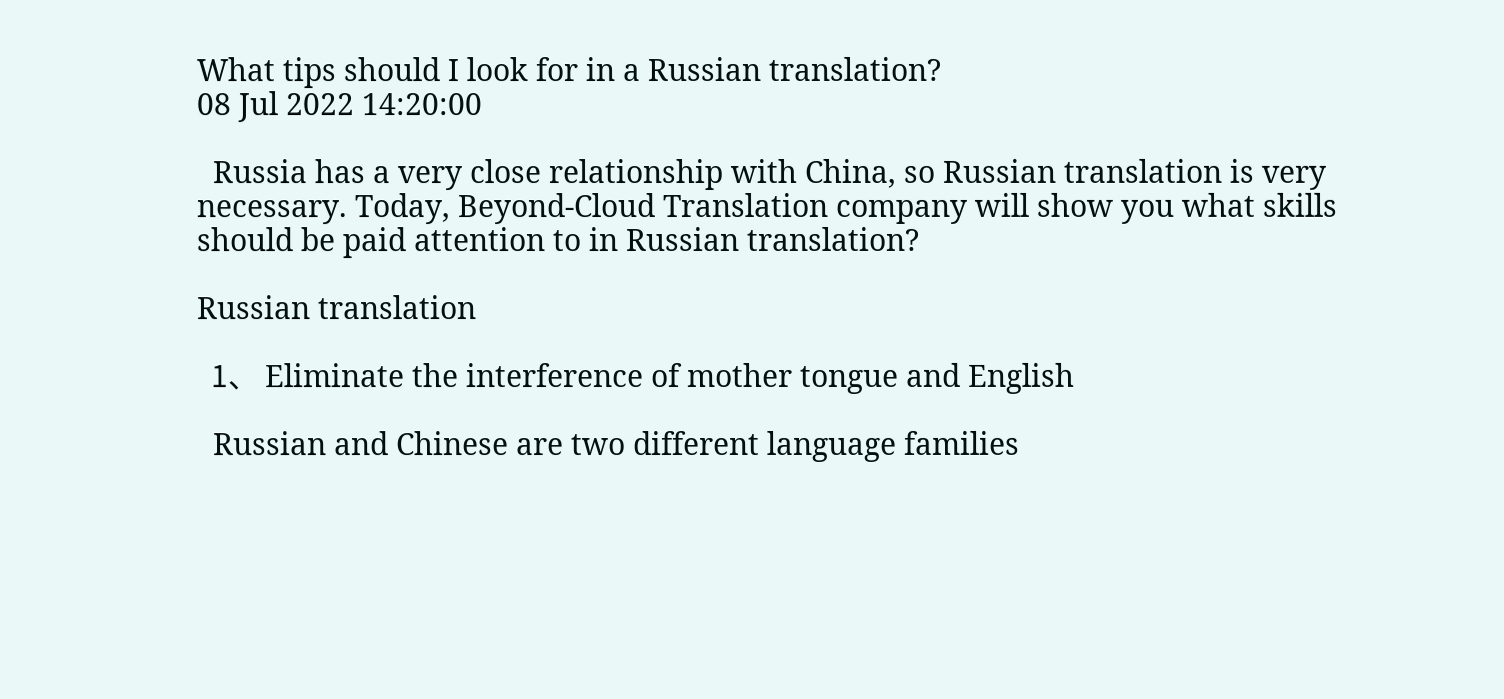What tips should I look for in a Russian translation?
08 Jul 2022 14:20:00

  Russia has a very close relationship with China, so Russian translation is very necessary. Today, Beyond-Cloud Translation company will show you what skills should be paid attention to in Russian translation?

Russian translation

  1、 Eliminate the interference of mother tongue and English

  Russian and Chinese are two different language families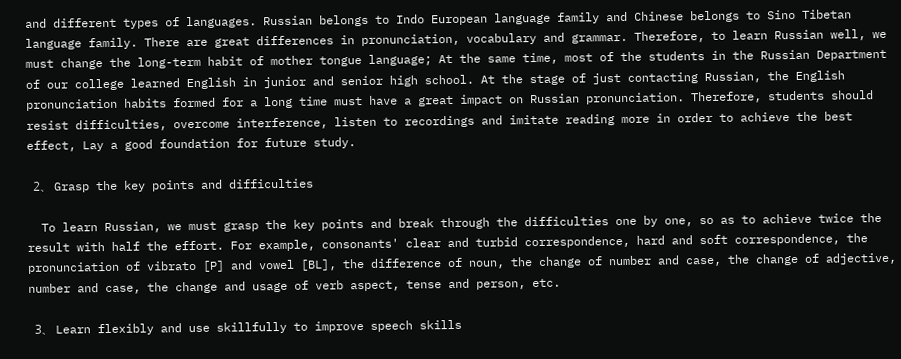and different types of languages. Russian belongs to Indo European language family and Chinese belongs to Sino Tibetan language family. There are great differences in pronunciation, vocabulary and grammar. Therefore, to learn Russian well, we must change the long-term habit of mother tongue language; At the same time, most of the students in the Russian Department of our college learned English in junior and senior high school. At the stage of just contacting Russian, the English pronunciation habits formed for a long time must have a great impact on Russian pronunciation. Therefore, students should resist difficulties, overcome interference, listen to recordings and imitate reading more in order to achieve the best effect, Lay a good foundation for future study.

  2、 Grasp the key points and difficulties

  To learn Russian, we must grasp the key points and break through the difficulties one by one, so as to achieve twice the result with half the effort. For example, consonants' clear and turbid correspondence, hard and soft correspondence, the pronunciation of vibrato [P] and vowel [BL], the difference of noun, the change of number and case, the change of adjective, number and case, the change and usage of verb aspect, tense and person, etc.

  3、 Learn flexibly and use skillfully to improve speech skills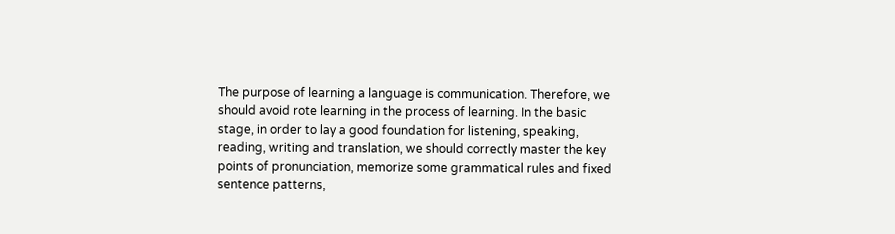The purpose of learning a language is communication. Therefore, we should avoid rote learning in the process of learning. In the basic stage, in order to lay a good foundation for listening, speaking, reading, writing and translation, we should correctly master the key points of pronunciation, memorize some grammatical rules and fixed sentence patterns,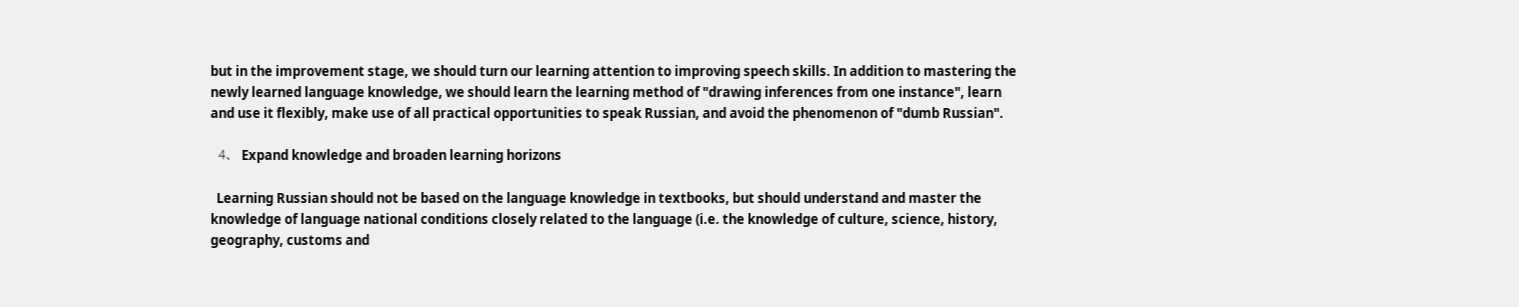but in the improvement stage, we should turn our learning attention to improving speech skills. In addition to mastering the newly learned language knowledge, we should learn the learning method of "drawing inferences from one instance", learn and use it flexibly, make use of all practical opportunities to speak Russian, and avoid the phenomenon of "dumb Russian".

  4、 Expand knowledge and broaden learning horizons

  Learning Russian should not be based on the language knowledge in textbooks, but should understand and master the knowledge of language national conditions closely related to the language (i.e. the knowledge of culture, science, history, geography, customs and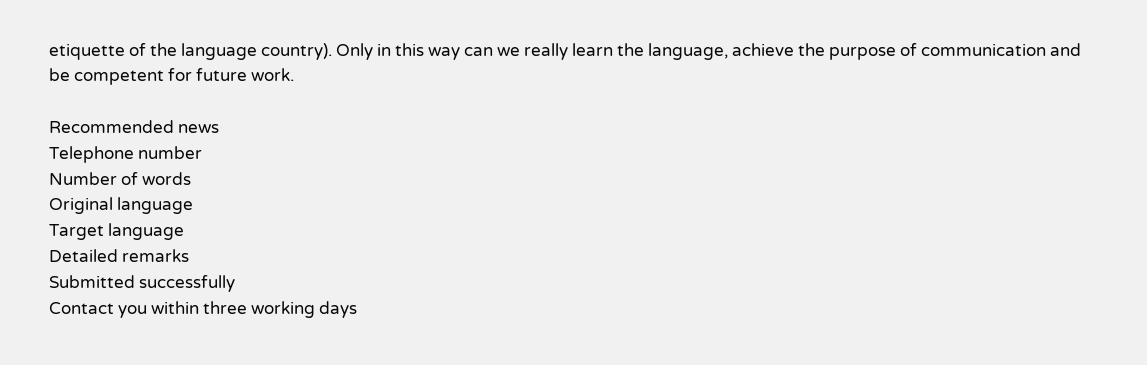etiquette of the language country). Only in this way can we really learn the language, achieve the purpose of communication and be competent for future work.

Recommended news
Telephone number
Number of words
Original language
Target language
Detailed remarks
Submitted successfully
Contact you within three working days